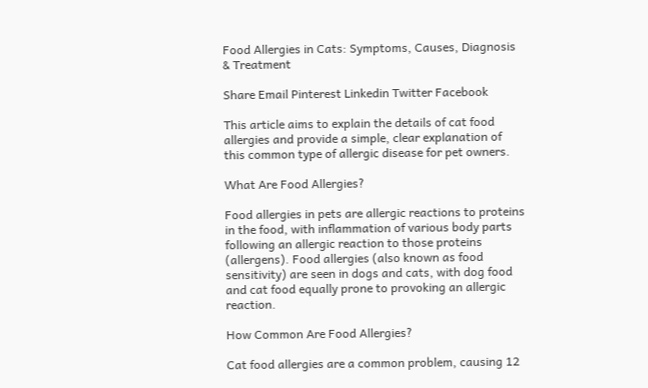Food Allergies in Cats: Symptoms, Causes, Diagnosis & Treatment

Share Email Pinterest Linkedin Twitter Facebook

This article aims to explain the details of cat food allergies and provide a simple, clear explanation of this common type of allergic disease for pet owners.

What Are Food Allergies?

Food allergies in pets are allergic reactions to proteins in the food, with inflammation of various body parts following an allergic reaction to those proteins (allergens). Food allergies (also known as food sensitivity) are seen in dogs and cats, with dog food and cat food equally prone to provoking an allergic reaction.

How Common Are Food Allergies?

Cat food allergies are a common problem, causing 12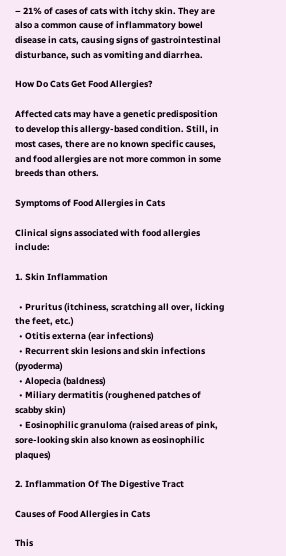– 21% of cases of cats with itchy skin. They are also a common cause of inflammatory bowel disease in cats, causing signs of gastrointestinal disturbance, such as vomiting and diarrhea.

How Do Cats Get Food Allergies?

Affected cats may have a genetic predisposition to develop this allergy-based condition. Still, in most cases, there are no known specific causes, and food allergies are not more common in some breeds than others.

Symptoms of Food Allergies in Cats

Clinical signs associated with food allergies include:

1. Skin Inflammation

  • Pruritus (itchiness, scratching all over, licking the feet, etc.)
  • Otitis externa (ear infections)
  • Recurrent skin lesions and skin infections (pyoderma)
  • Alopecia (baldness)
  • Miliary dermatitis (roughened patches of scabby skin)
  • Eosinophilic granuloma (raised areas of pink, sore-looking skin also known as eosinophilic plaques)

2. Inflammation Of The Digestive Tract

Causes of Food Allergies in Cats

This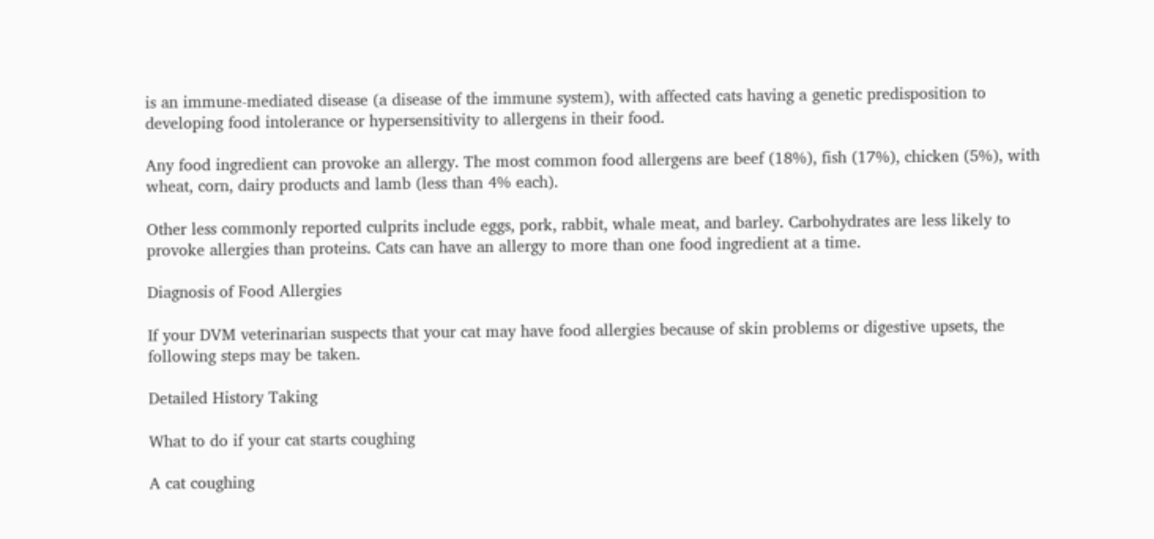is an immune-mediated disease (a disease of the immune system), with affected cats having a genetic predisposition to developing food intolerance or hypersensitivity to allergens in their food.

Any food ingredient can provoke an allergy. The most common food allergens are beef (18%), fish (17%), chicken (5%), with wheat, corn, dairy products and lamb (less than 4% each).

Other less commonly reported culprits include eggs, pork, rabbit, whale meat, and barley. Carbohydrates are less likely to provoke allergies than proteins. Cats can have an allergy to more than one food ingredient at a time.

Diagnosis of Food Allergies

If your DVM veterinarian suspects that your cat may have food allergies because of skin problems or digestive upsets, the following steps may be taken.

Detailed History Taking

What to do if your cat starts coughing

A cat coughing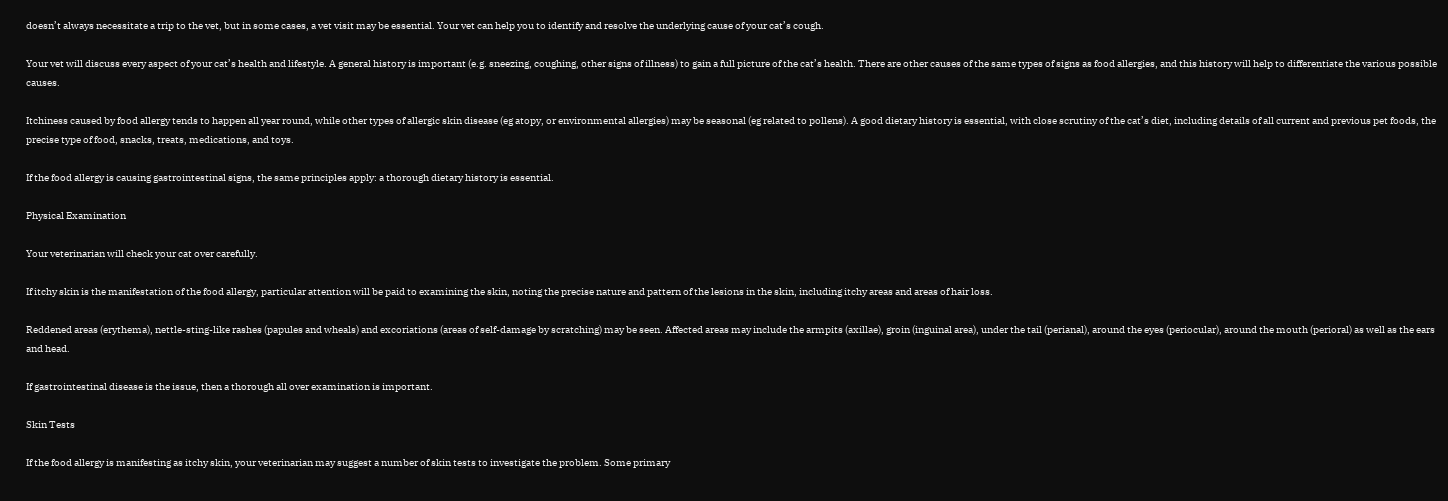doesn’t always necessitate a trip to the vet, but in some cases, a vet visit may be essential. Your vet can help you to identify and resolve the underlying cause of your cat’s cough.

Your vet will discuss every aspect of your cat’s health and lifestyle. A general history is important (e.g. sneezing, coughing, other signs of illness) to gain a full picture of the cat’s health. There are other causes of the same types of signs as food allergies, and this history will help to differentiate the various possible causes.

Itchiness caused by food allergy tends to happen all year round, while other types of allergic skin disease (eg atopy, or environmental allergies) may be seasonal (eg related to pollens). A good dietary history is essential, with close scrutiny of the cat’s diet, including details of all current and previous pet foods, the precise type of food, snacks, treats, medications, and toys.

If the food allergy is causing gastrointestinal signs, the same principles apply: a thorough dietary history is essential.

Physical Examination

Your veterinarian will check your cat over carefully.

If itchy skin is the manifestation of the food allergy, particular attention will be paid to examining the skin, noting the precise nature and pattern of the lesions in the skin, including itchy areas and areas of hair loss.

Reddened areas (erythema), nettle-sting-like rashes (papules and wheals) and excoriations (areas of self-damage by scratching) may be seen. Affected areas may include the armpits (axillae), groin (inguinal area), under the tail (perianal), around the eyes (periocular), around the mouth (perioral) as well as the ears and head.

If gastrointestinal disease is the issue, then a thorough all over examination is important.

Skin Tests

If the food allergy is manifesting as itchy skin, your veterinarian may suggest a number of skin tests to investigate the problem. Some primary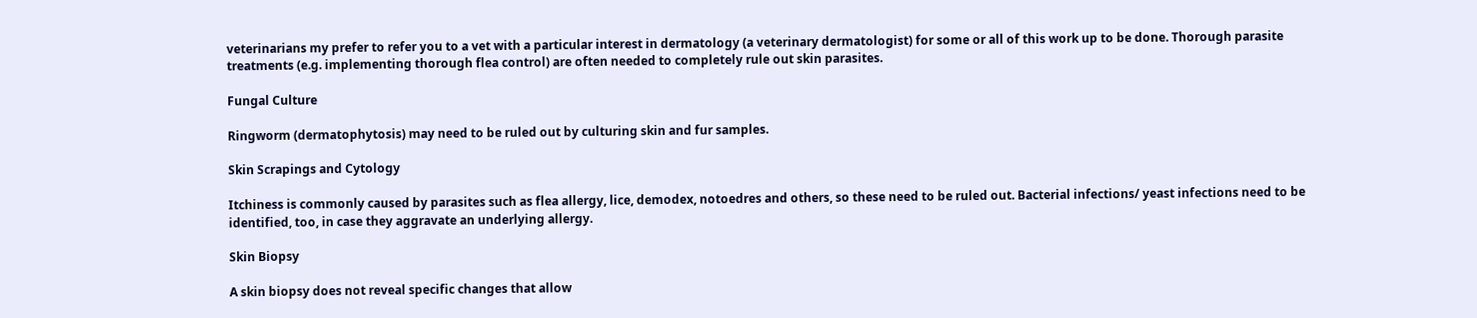veterinarians my prefer to refer you to a vet with a particular interest in dermatology (a veterinary dermatologist) for some or all of this work up to be done. Thorough parasite treatments (e.g. implementing thorough flea control) are often needed to completely rule out skin parasites.

Fungal Culture

Ringworm (dermatophytosis) may need to be ruled out by culturing skin and fur samples.

Skin Scrapings and Cytology

Itchiness is commonly caused by parasites such as flea allergy, lice, demodex, notoedres and others, so these need to be ruled out. Bacterial infections/ yeast infections need to be identified, too, in case they aggravate an underlying allergy.

Skin Biopsy

A skin biopsy does not reveal specific changes that allow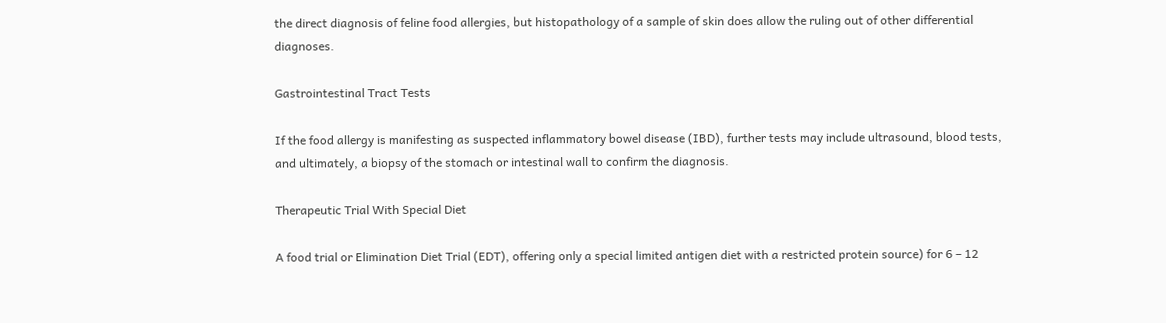the direct diagnosis of feline food allergies, but histopathology of a sample of skin does allow the ruling out of other differential diagnoses.

Gastrointestinal Tract Tests

If the food allergy is manifesting as suspected inflammatory bowel disease (IBD), further tests may include ultrasound, blood tests, and ultimately, a biopsy of the stomach or intestinal wall to confirm the diagnosis.

Therapeutic Trial With Special Diet

A food trial or Elimination Diet Trial (EDT), offering only a special limited antigen diet with a restricted protein source) for 6 – 12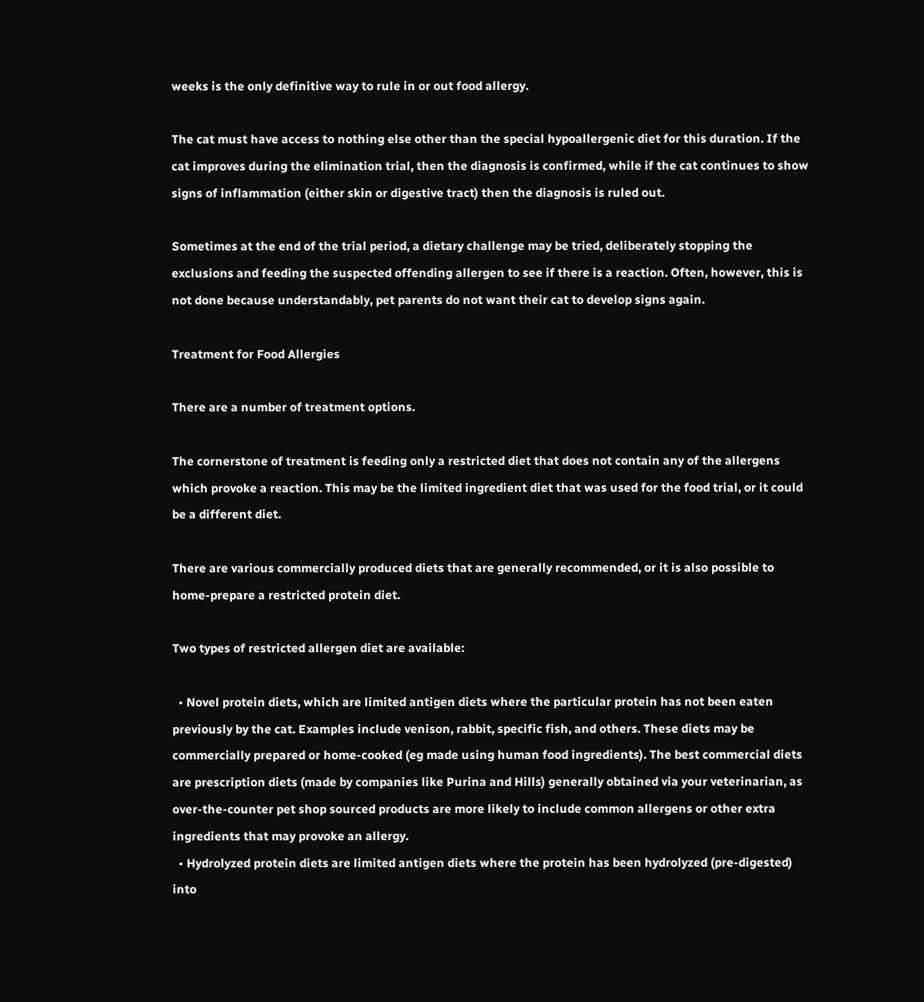weeks is the only definitive way to rule in or out food allergy.

The cat must have access to nothing else other than the special hypoallergenic diet for this duration. If the cat improves during the elimination trial, then the diagnosis is confirmed, while if the cat continues to show signs of inflammation (either skin or digestive tract) then the diagnosis is ruled out.

Sometimes at the end of the trial period, a dietary challenge may be tried, deliberately stopping the exclusions and feeding the suspected offending allergen to see if there is a reaction. Often, however, this is not done because understandably, pet parents do not want their cat to develop signs again.

Treatment for Food Allergies

There are a number of treatment options.

The cornerstone of treatment is feeding only a restricted diet that does not contain any of the allergens which provoke a reaction. This may be the limited ingredient diet that was used for the food trial, or it could be a different diet.

There are various commercially produced diets that are generally recommended, or it is also possible to home-prepare a restricted protein diet.

Two types of restricted allergen diet are available:

  • Novel protein diets, which are limited antigen diets where the particular protein has not been eaten previously by the cat. Examples include venison, rabbit, specific fish, and others. These diets may be commercially prepared or home-cooked (eg made using human food ingredients). The best commercial diets are prescription diets (made by companies like Purina and Hills) generally obtained via your veterinarian, as over-the-counter pet shop sourced products are more likely to include common allergens or other extra ingredients that may provoke an allergy.
  • Hydrolyzed protein diets are limited antigen diets where the protein has been hydrolyzed (pre-digested) into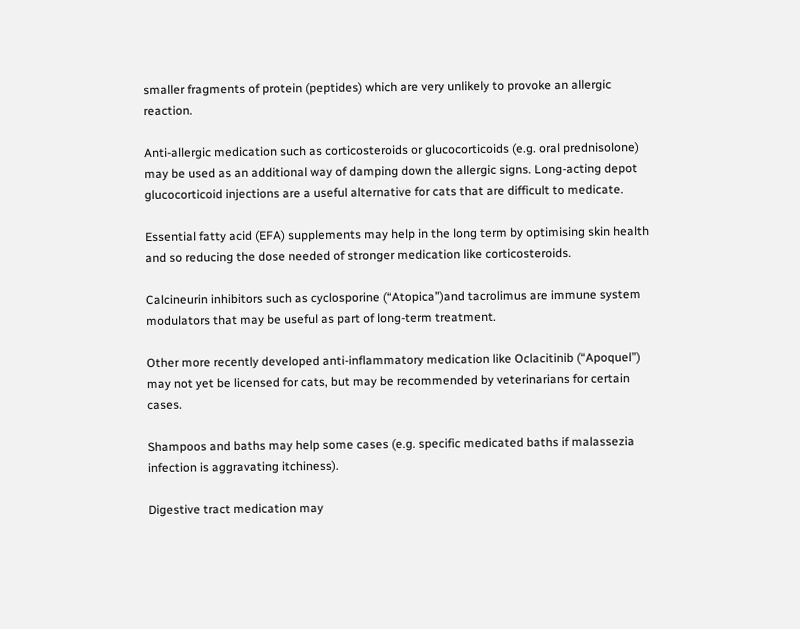smaller fragments of protein (peptides) which are very unlikely to provoke an allergic reaction.

Anti-allergic medication such as corticosteroids or glucocorticoids (e.g. oral prednisolone) may be used as an additional way of damping down the allergic signs. Long-acting depot glucocorticoid injections are a useful alternative for cats that are difficult to medicate.

Essential fatty acid (EFA) supplements may help in the long term by optimising skin health and so reducing the dose needed of stronger medication like corticosteroids.

Calcineurin inhibitors such as cyclosporine (“Atopica”)and tacrolimus are immune system modulators that may be useful as part of long-term treatment.

Other more recently developed anti-inflammatory medication like Oclacitinib (“Apoquel”) may not yet be licensed for cats, but may be recommended by veterinarians for certain cases.

Shampoos and baths may help some cases (e.g. specific medicated baths if malassezia infection is aggravating itchiness).

Digestive tract medication may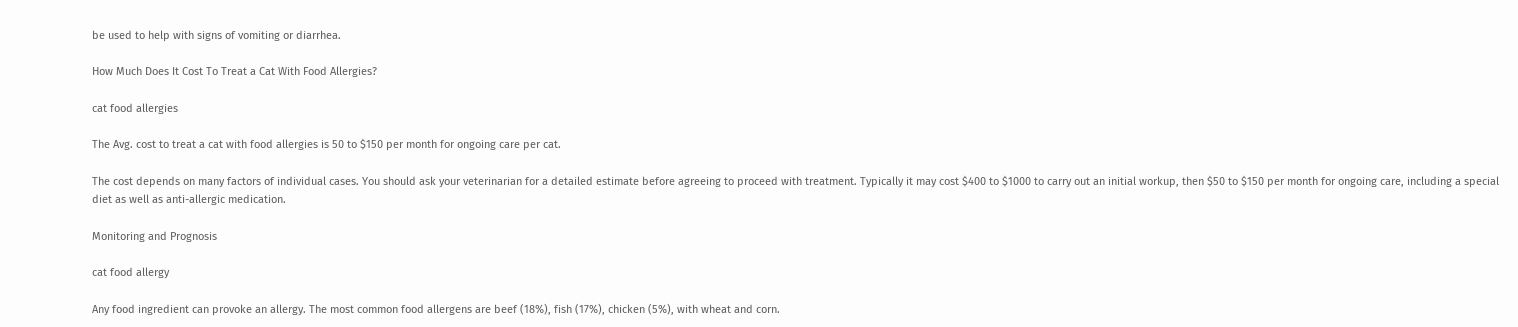be used to help with signs of vomiting or diarrhea.

How Much Does It Cost To Treat a Cat With Food Allergies?

cat food allergies

The Avg. cost to treat a cat with food allergies is 50 to $150 per month for ongoing care per cat.

The cost depends on many factors of individual cases. You should ask your veterinarian for a detailed estimate before agreeing to proceed with treatment. Typically it may cost $400 to $1000 to carry out an initial workup, then $50 to $150 per month for ongoing care, including a special diet as well as anti-allergic medication.

Monitoring and Prognosis

cat food allergy

Any food ingredient can provoke an allergy. The most common food allergens are beef (18%), fish (17%), chicken (5%), with wheat and corn.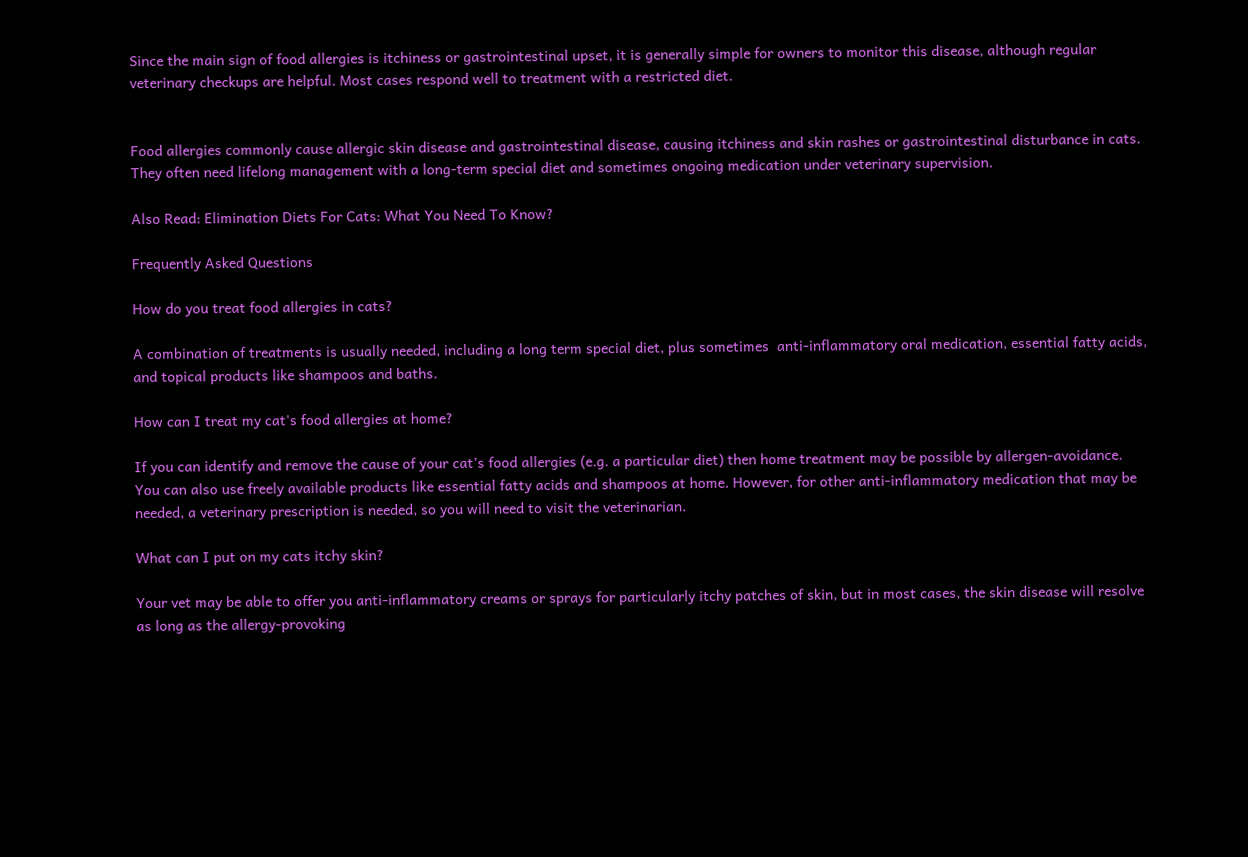Since the main sign of food allergies is itchiness or gastrointestinal upset, it is generally simple for owners to monitor this disease, although regular veterinary checkups are helpful. Most cases respond well to treatment with a restricted diet.


Food allergies commonly cause allergic skin disease and gastrointestinal disease, causing itchiness and skin rashes or gastrointestinal disturbance in cats. They often need lifelong management with a long-term special diet and sometimes ongoing medication under veterinary supervision.

Also Read: Elimination Diets For Cats: What You Need To Know?

Frequently Asked Questions

How do you treat food allergies in cats?

A combination of treatments is usually needed, including a long term special diet, plus sometimes  anti-inflammatory oral medication, essential fatty acids, and topical products like shampoos and baths.

How can I treat my cat's food allergies at home?

If you can identify and remove the cause of your cat’s food allergies (e.g. a particular diet) then home treatment may be possible by allergen-avoidance. You can also use freely available products like essential fatty acids and shampoos at home. However, for other anti-inflammatory medication that may be needed, a veterinary prescription is needed, so you will need to visit the veterinarian.

What can I put on my cats itchy skin?

Your vet may be able to offer you anti-inflammatory creams or sprays for particularly itchy patches of skin, but in most cases, the skin disease will resolve as long as the allergy-provoking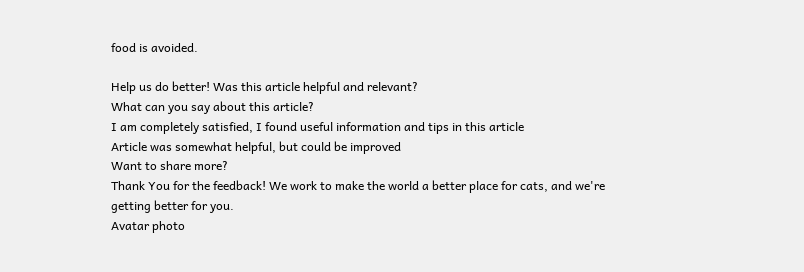food is avoided.

Help us do better! Was this article helpful and relevant?
What can you say about this article?
I am completely satisfied, I found useful information and tips in this article
Article was somewhat helpful, but could be improved
Want to share more?
Thank You for the feedback! We work to make the world a better place for cats, and we're getting better for you.
Avatar photo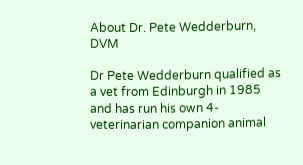About Dr. Pete Wedderburn, DVM

Dr Pete Wedderburn qualified as a vet from Edinburgh in 1985 and has run his own 4-veterinarian companion animal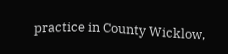practice in County Wicklow,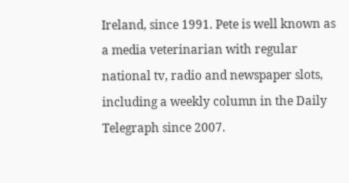Ireland, since 1991. Pete is well known as a media veterinarian with regular national tv, radio and newspaper slots, including a weekly column in the Daily Telegraph since 2007.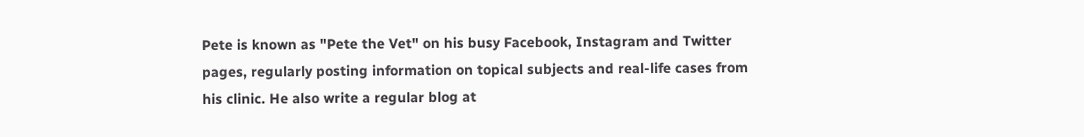Pete is known as "Pete the Vet" on his busy Facebook, Instagram and Twitter pages, regularly posting information on topical subjects and real-life cases from his clinic. He also write a regular blog at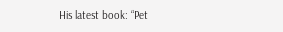His latest book: “Pet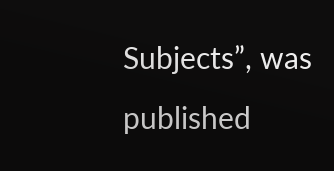Subjects”, was published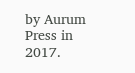by Aurum Press in 2017.